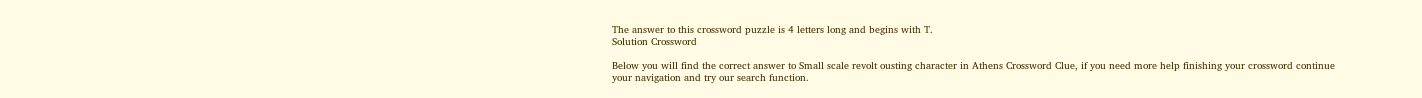The answer to this crossword puzzle is 4 letters long and begins with T.
Solution Crossword

Below you will find the correct answer to Small scale revolt ousting character in Athens Crossword Clue, if you need more help finishing your crossword continue your navigation and try our search function.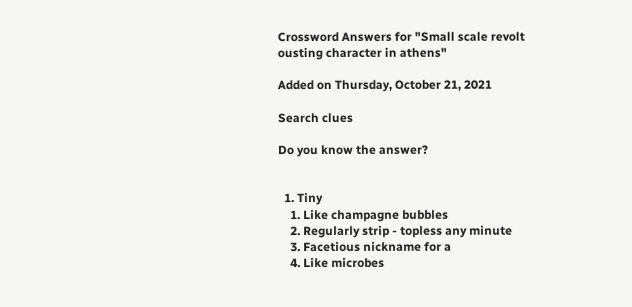Crossword Answers for "Small scale revolt ousting character in athens"

Added on Thursday, October 21, 2021

Search clues

Do you know the answer?


  1. Tiny
    1. Like champagne bubbles
    2. Regularly strip - topless any minute
    3. Facetious nickname for a
    4. Like microbes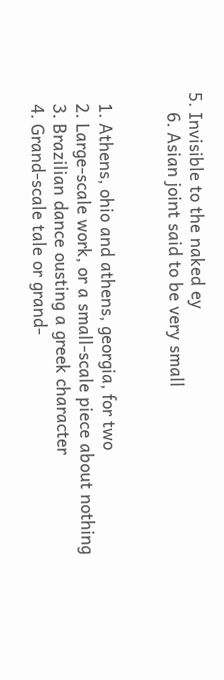5. Invisible to the naked ey
    6. Asian joint said to be very small


  1. Athens, ohio and athens, georgia, for two
  2. Large-scale work, or a small-scale piece about nothing
  3. Brazilian dance ousting a greek character
  4. Grand-scale tale or grand-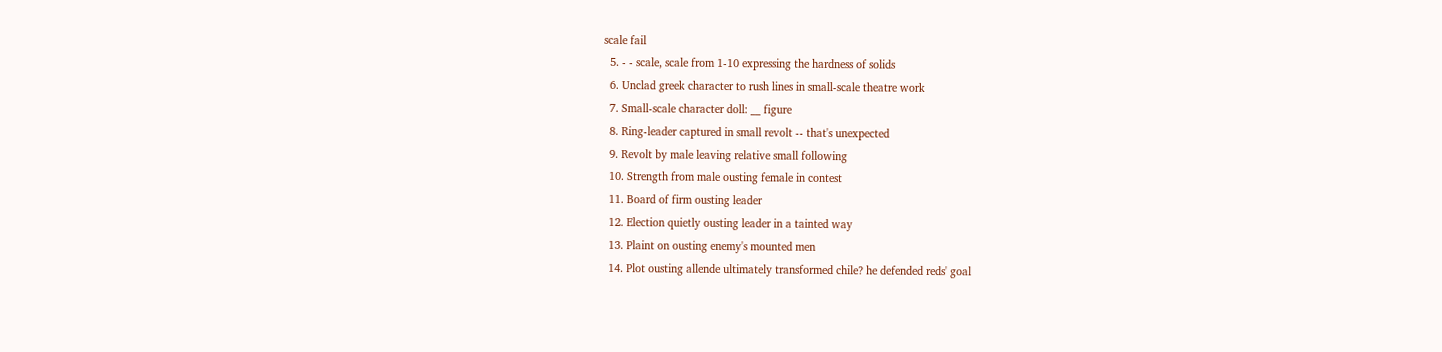scale fail
  5. - - scale, scale from 1-10 expressing the hardness of solids
  6. Unclad greek character to rush lines in small-scale theatre work
  7. Small-scale character doll: __ figure
  8. Ring-leader captured in small revolt -- that's unexpected
  9. Revolt by male leaving relative small following
  10. Strength from male ousting female in contest
  11. Board of firm ousting leader
  12. Election quietly ousting leader in a tainted way
  13. Plaint on ousting enemy's mounted men
  14. Plot ousting allende ultimately transformed chile? he defended reds' goal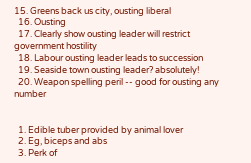15. Greens back us city, ousting liberal
  16. Ousting
  17. Clearly show ousting leader will restrict government hostility
  18. Labour ousting leader leads to succession
  19. Seaside town ousting leader? absolutely!
  20. Weapon spelling peril -- good for ousting any number


  1. Edible tuber provided by animal lover
  2. Eg, biceps and abs
  3. Perk of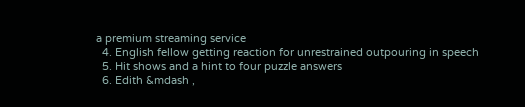a premium streaming service
  4. English fellow getting reaction for unrestrained outpouring in speech
  5. Hit shows and a hint to four puzzle answers
  6. Edith &mdash ,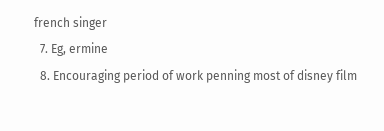french singer
  7. Eg, ermine
  8. Encouraging period of work penning most of disney film